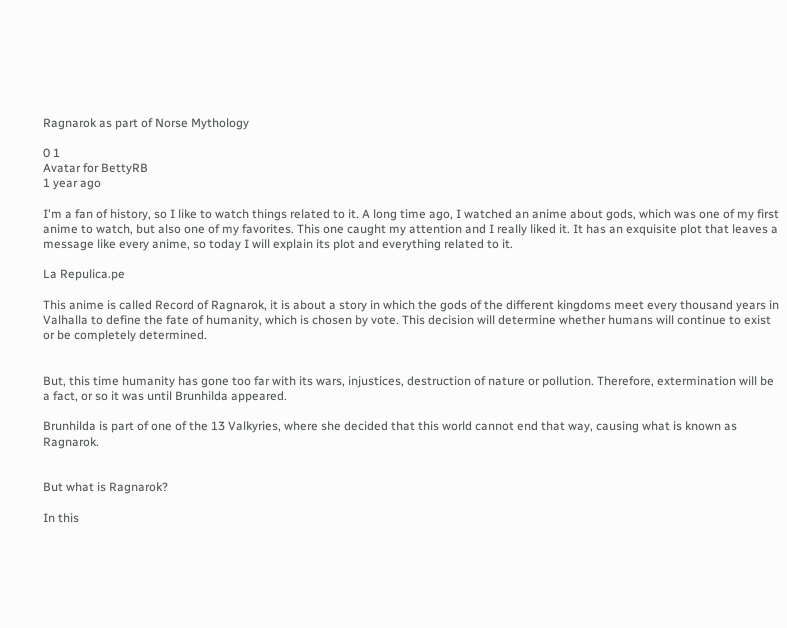Ragnarok as part of Norse Mythology

0 1
Avatar for BettyRB
1 year ago

I'm a fan of history, so I like to watch things related to it. A long time ago, I watched an anime about gods, which was one of my first anime to watch, but also one of my favorites. This one caught my attention and I really liked it. It has an exquisite plot that leaves a message like every anime, so today I will explain its plot and everything related to it.

La Repulica.pe

This anime is called Record of Ragnarok, it is about a story in which the gods of the different kingdoms meet every thousand years in Valhalla to define the fate of humanity, which is chosen by vote. This decision will determine whether humans will continue to exist or be completely determined.


But, this time humanity has gone too far with its wars, injustices, destruction of nature or pollution. Therefore, extermination will be a fact, or so it was until Brunhilda appeared.

Brunhilda is part of one of the 13 Valkyries, where she decided that this world cannot end that way, causing what is known as Ragnarok.


But what is Ragnarok?

In this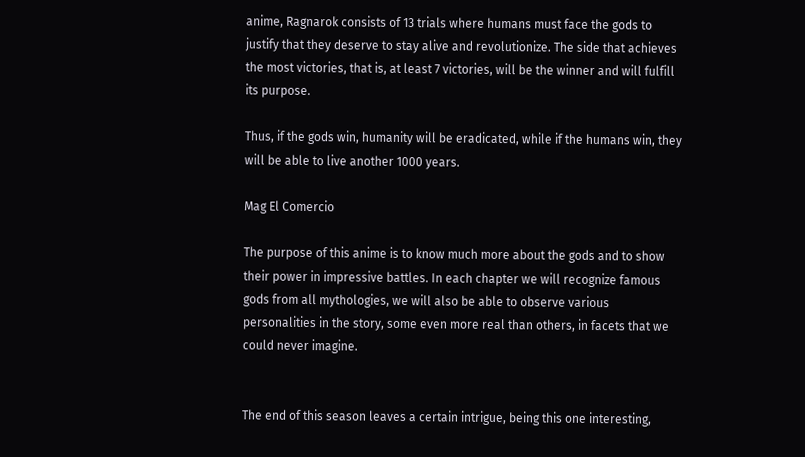anime, Ragnarok consists of 13 trials where humans must face the gods to justify that they deserve to stay alive and revolutionize. The side that achieves the most victories, that is, at least 7 victories, will be the winner and will fulfill its purpose.

Thus, if the gods win, humanity will be eradicated, while if the humans win, they will be able to live another 1000 years.

Mag El Comercio

The purpose of this anime is to know much more about the gods and to show their power in impressive battles. In each chapter we will recognize famous gods from all mythologies, we will also be able to observe various personalities in the story, some even more real than others, in facets that we could never imagine.


The end of this season leaves a certain intrigue, being this one interesting,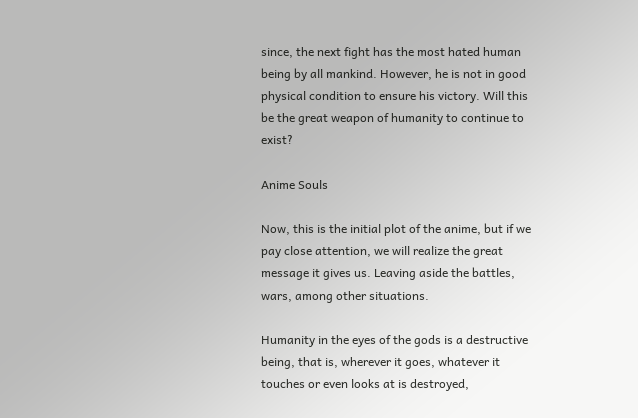since, the next fight has the most hated human being by all mankind. However, he is not in good physical condition to ensure his victory. Will this be the great weapon of humanity to continue to exist?

Anime Souls

Now, this is the initial plot of the anime, but if we pay close attention, we will realize the great message it gives us. Leaving aside the battles, wars, among other situations.

Humanity in the eyes of the gods is a destructive being, that is, wherever it goes, whatever it touches or even looks at is destroyed,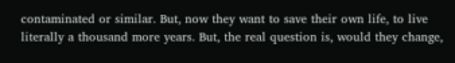contaminated or similar. But, now they want to save their own life, to live literally a thousand more years. But, the real question is, would they change,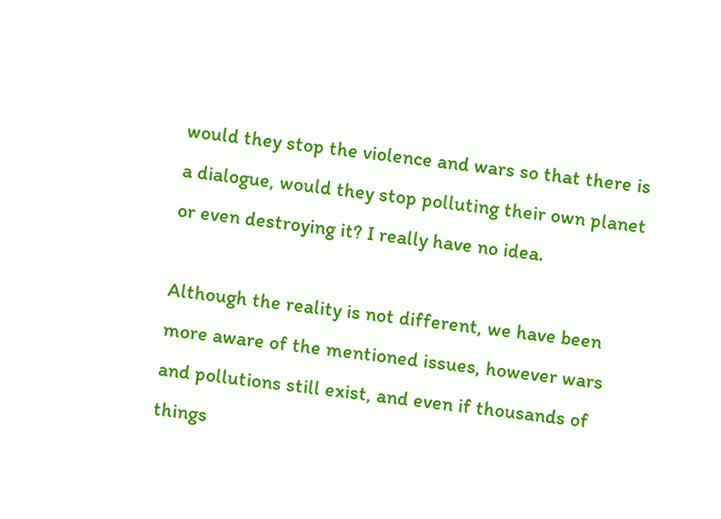would they stop the violence and wars so that there is a dialogue, would they stop polluting their own planet or even destroying it? I really have no idea.

Although the reality is not different, we have been more aware of the mentioned issues, however wars and pollutions still exist, and even if thousands of things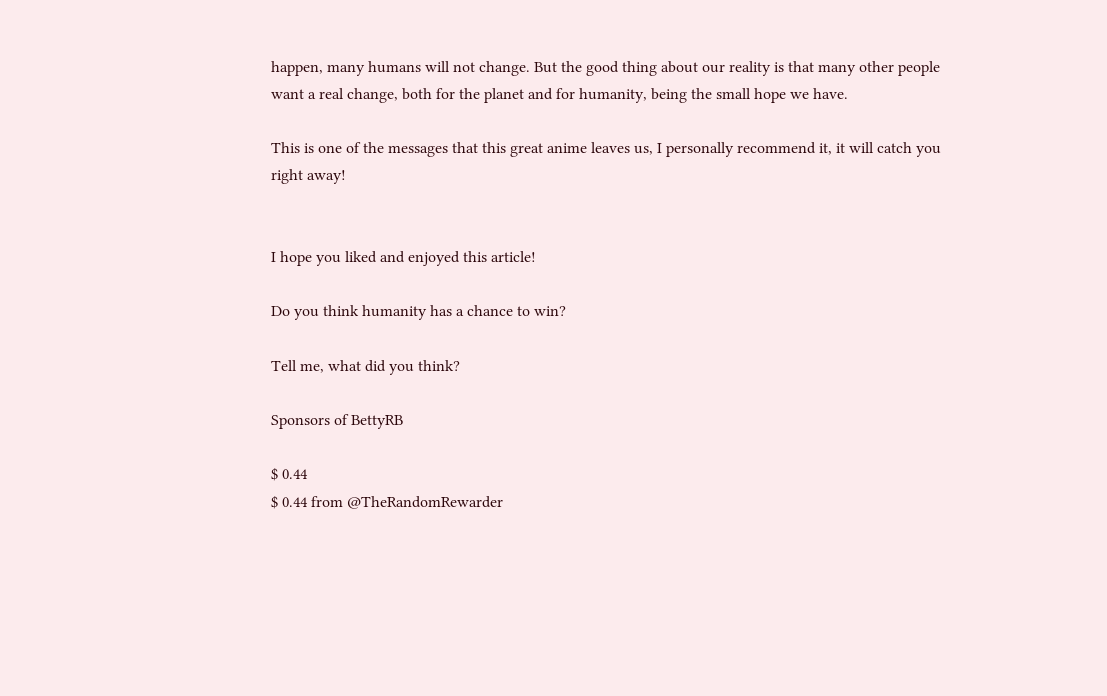happen, many humans will not change. But the good thing about our reality is that many other people want a real change, both for the planet and for humanity, being the small hope we have.

This is one of the messages that this great anime leaves us, I personally recommend it, it will catch you right away!


I hope you liked and enjoyed this article!

Do you think humanity has a chance to win?

Tell me, what did you think?

Sponsors of BettyRB

$ 0.44
$ 0.44 from @TheRandomRewarder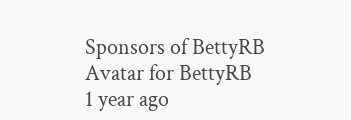Sponsors of BettyRB
Avatar for BettyRB
1 year ago